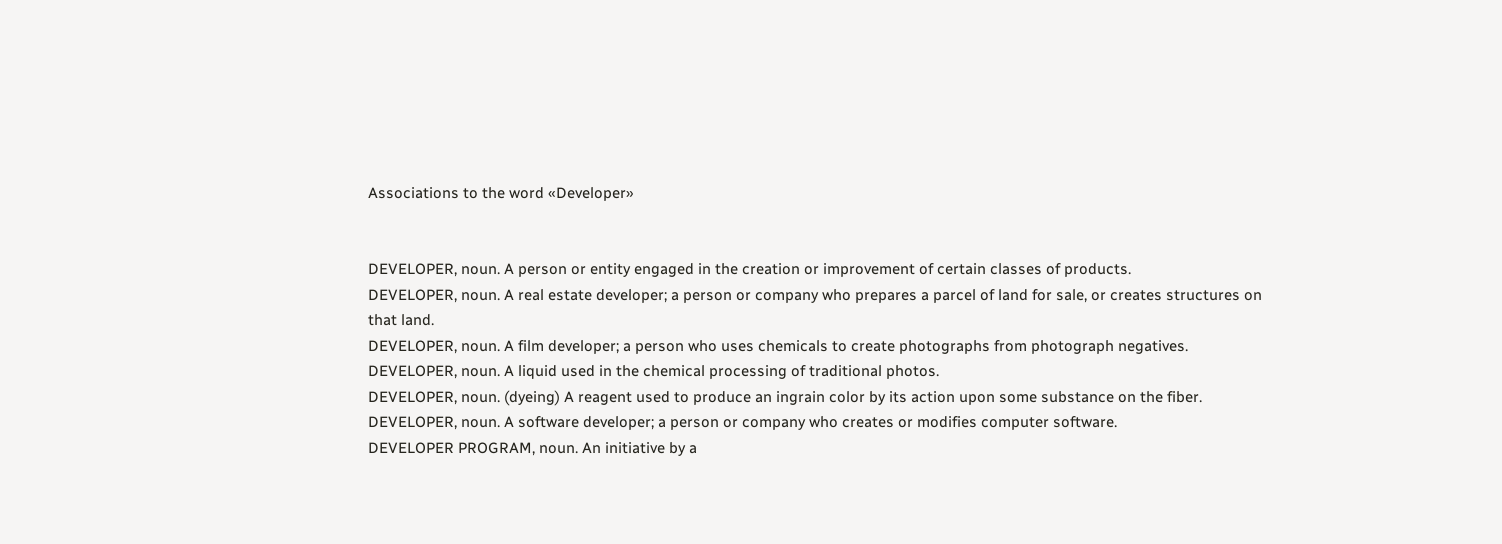Associations to the word «Developer»


DEVELOPER, noun. A person or entity engaged in the creation or improvement of certain classes of products.
DEVELOPER, noun. A real estate developer; a person or company who prepares a parcel of land for sale, or creates structures on that land.
DEVELOPER, noun. A film developer; a person who uses chemicals to create photographs from photograph negatives.
DEVELOPER, noun. A liquid used in the chemical processing of traditional photos.
DEVELOPER, noun. (dyeing) A reagent used to produce an ingrain color by its action upon some substance on the fiber.
DEVELOPER, noun. A software developer; a person or company who creates or modifies computer software.
DEVELOPER PROGRAM, noun. An initiative by a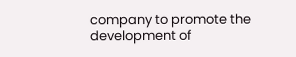company to promote the development of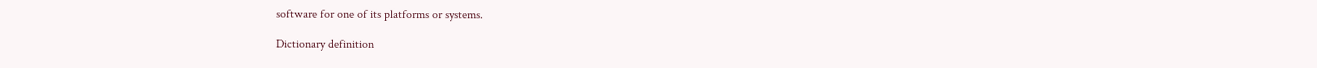software for one of its platforms or systems.

Dictionary definition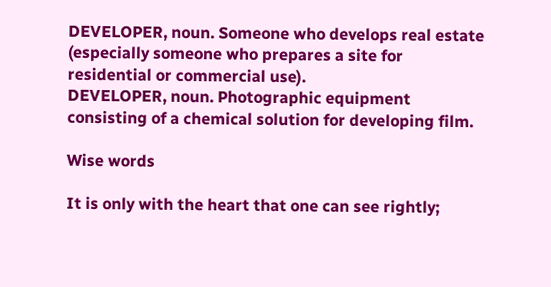DEVELOPER, noun. Someone who develops real estate (especially someone who prepares a site for residential or commercial use).
DEVELOPER, noun. Photographic equipment consisting of a chemical solution for developing film.

Wise words

It is only with the heart that one can see rightly;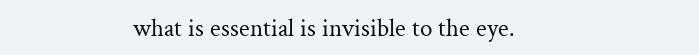what is essential is invisible to the eye.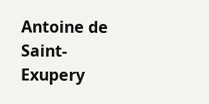Antoine de Saint-Exupery